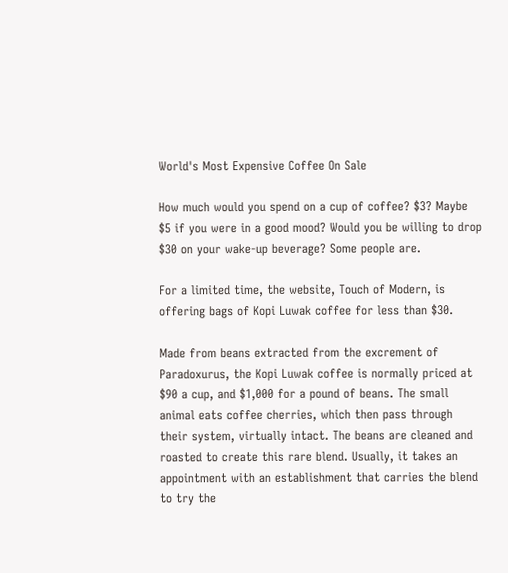World's Most Expensive Coffee On Sale

How much would you spend on a cup of coffee? $3? Maybe $5 if you were in a good mood? Would you be willing to drop $30 on your wake-up beverage? Some people are.

For a limited time, the website, Touch of Modern, is offering bags of Kopi Luwak coffee for less than $30.

Made from beans extracted from the excrement of Paradoxurus, the Kopi Luwak coffee is normally priced at $90 a cup, and $1,000 for a pound of beans. The small animal eats coffee cherries, which then pass through their system, virtually intact. The beans are cleaned and roasted to create this rare blend. Usually, it takes an appointment with an establishment that carries the blend to try the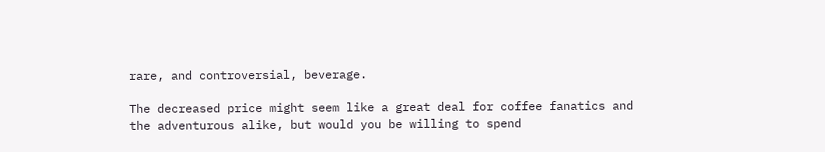rare, and controversial, beverage.

The decreased price might seem like a great deal for coffee fanatics and the adventurous alike, but would you be willing to spend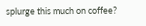splurge this much on coffee?